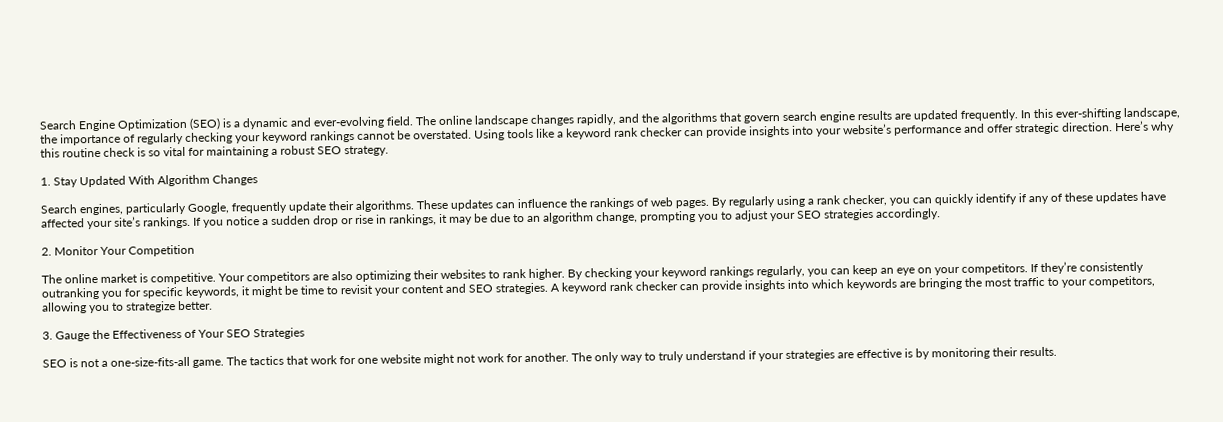Search Engine Optimization (SEO) is a dynamic and ever-evolving field. The online landscape changes rapidly, and the algorithms that govern search engine results are updated frequently. In this ever-shifting landscape, the importance of regularly checking your keyword rankings cannot be overstated. Using tools like a keyword rank checker can provide insights into your website’s performance and offer strategic direction. Here’s why this routine check is so vital for maintaining a robust SEO strategy.

1. Stay Updated With Algorithm Changes

Search engines, particularly Google, frequently update their algorithms. These updates can influence the rankings of web pages. By regularly using a rank checker, you can quickly identify if any of these updates have affected your site’s rankings. If you notice a sudden drop or rise in rankings, it may be due to an algorithm change, prompting you to adjust your SEO strategies accordingly.

2. Monitor Your Competition

The online market is competitive. Your competitors are also optimizing their websites to rank higher. By checking your keyword rankings regularly, you can keep an eye on your competitors. If they’re consistently outranking you for specific keywords, it might be time to revisit your content and SEO strategies. A keyword rank checker can provide insights into which keywords are bringing the most traffic to your competitors, allowing you to strategize better.

3. Gauge the Effectiveness of Your SEO Strategies

SEO is not a one-size-fits-all game. The tactics that work for one website might not work for another. The only way to truly understand if your strategies are effective is by monitoring their results.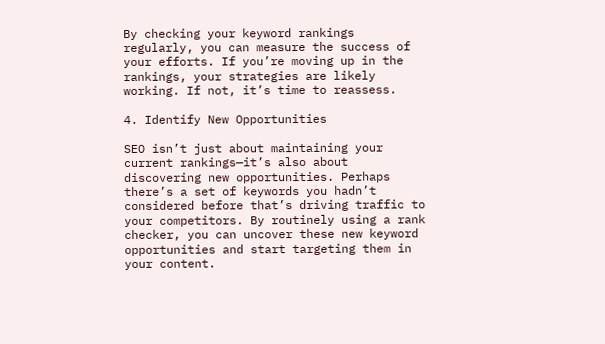By checking your keyword rankings regularly, you can measure the success of your efforts. If you’re moving up in the rankings, your strategies are likely working. If not, it’s time to reassess.

4. Identify New Opportunities

SEO isn’t just about maintaining your current rankings—it’s also about discovering new opportunities. Perhaps there’s a set of keywords you hadn’t considered before that’s driving traffic to your competitors. By routinely using a rank checker, you can uncover these new keyword opportunities and start targeting them in your content.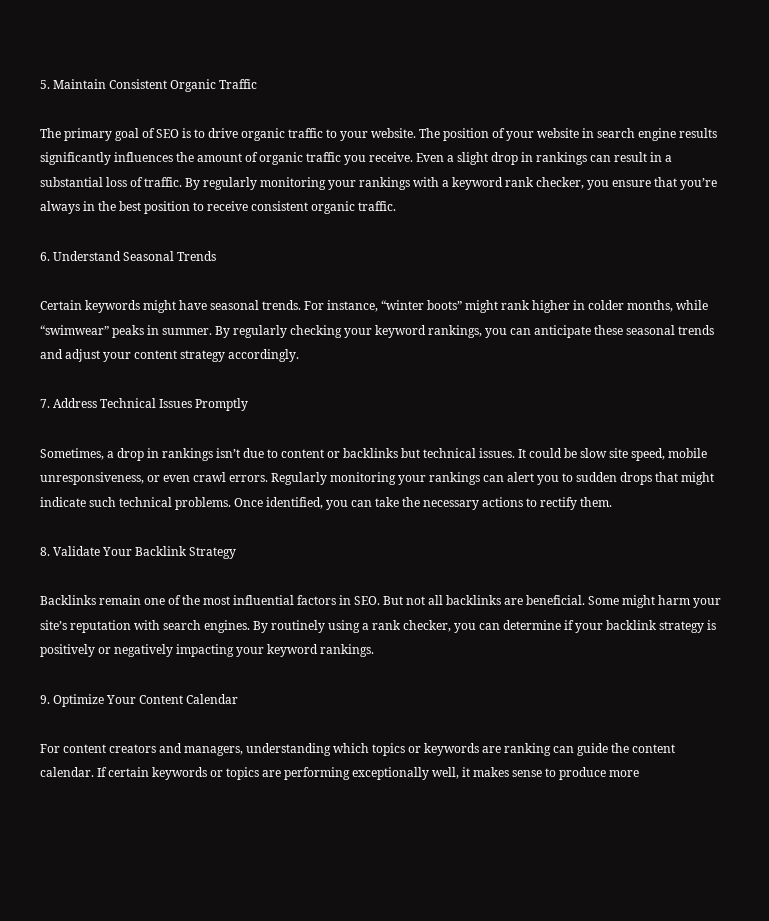5. Maintain Consistent Organic Traffic

The primary goal of SEO is to drive organic traffic to your website. The position of your website in search engine results significantly influences the amount of organic traffic you receive. Even a slight drop in rankings can result in a substantial loss of traffic. By regularly monitoring your rankings with a keyword rank checker, you ensure that you’re always in the best position to receive consistent organic traffic.

6. Understand Seasonal Trends

Certain keywords might have seasonal trends. For instance, “winter boots” might rank higher in colder months, while “swimwear” peaks in summer. By regularly checking your keyword rankings, you can anticipate these seasonal trends and adjust your content strategy accordingly.

7. Address Technical Issues Promptly

Sometimes, a drop in rankings isn’t due to content or backlinks but technical issues. It could be slow site speed, mobile unresponsiveness, or even crawl errors. Regularly monitoring your rankings can alert you to sudden drops that might indicate such technical problems. Once identified, you can take the necessary actions to rectify them.

8. Validate Your Backlink Strategy

Backlinks remain one of the most influential factors in SEO. But not all backlinks are beneficial. Some might harm your site’s reputation with search engines. By routinely using a rank checker, you can determine if your backlink strategy is positively or negatively impacting your keyword rankings.

9. Optimize Your Content Calendar

For content creators and managers, understanding which topics or keywords are ranking can guide the content calendar. If certain keywords or topics are performing exceptionally well, it makes sense to produce more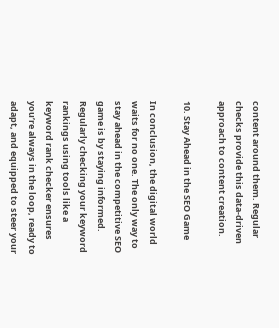content around them. Regular checks provide this data-driven approach to content creation.

10. Stay Ahead in the SEO Game

In conclusion, the digital world waits for no one. The only way to stay ahead in the competitive SEO game is by staying informed. Regularly checking your keyword rankings using tools like a keyword rank checker ensures you’re always in the loop, ready to adapt, and equipped to steer your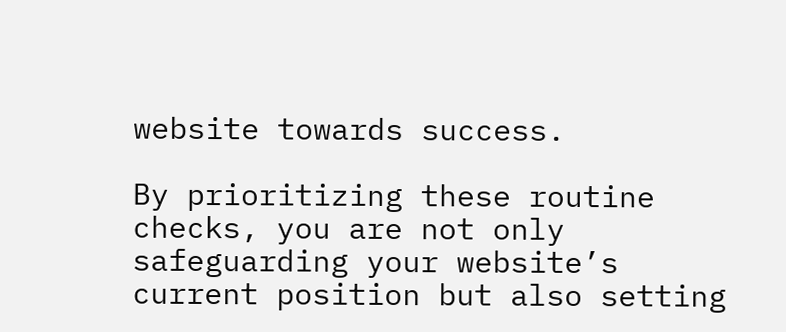website towards success.

By prioritizing these routine checks, you are not only safeguarding your website’s current position but also setting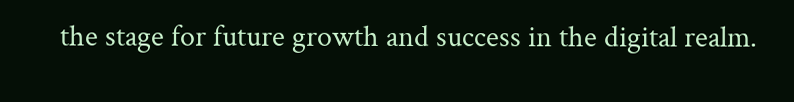the stage for future growth and success in the digital realm.